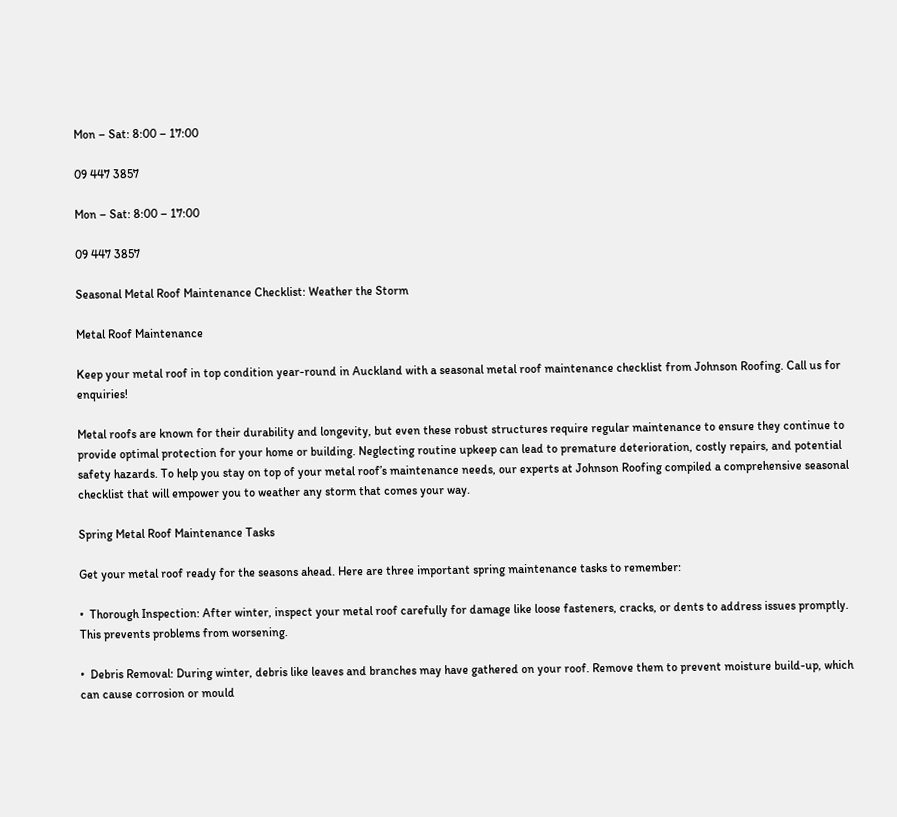Mon – Sat: 8:00 – 17:00

09 447 3857

Mon – Sat: 8:00 – 17:00

09 447 3857

Seasonal Metal Roof Maintenance Checklist: Weather the Storm

Metal Roof Maintenance

Keep your metal roof in top condition year-round in Auckland with a seasonal metal roof maintenance checklist from Johnson Roofing. Call us for enquiries!

Metal roofs are known for their durability and longevity, but even these robust structures require regular maintenance to ensure they continue to provide optimal protection for your home or building. Neglecting routine upkeep can lead to premature deterioration, costly repairs, and potential safety hazards. To help you stay on top of your metal roof’s maintenance needs, our experts at Johnson Roofing compiled a comprehensive seasonal checklist that will empower you to weather any storm that comes your way.

Spring Metal Roof Maintenance Tasks

Get your metal roof ready for the seasons ahead. Here are three important spring maintenance tasks to remember:

•  Thorough Inspection: After winter, inspect your metal roof carefully for damage like loose fasteners, cracks, or dents to address issues promptly. This prevents problems from worsening.

•  Debris Removal: During winter, debris like leaves and branches may have gathered on your roof. Remove them to prevent moisture build-up, which can cause corrosion or mould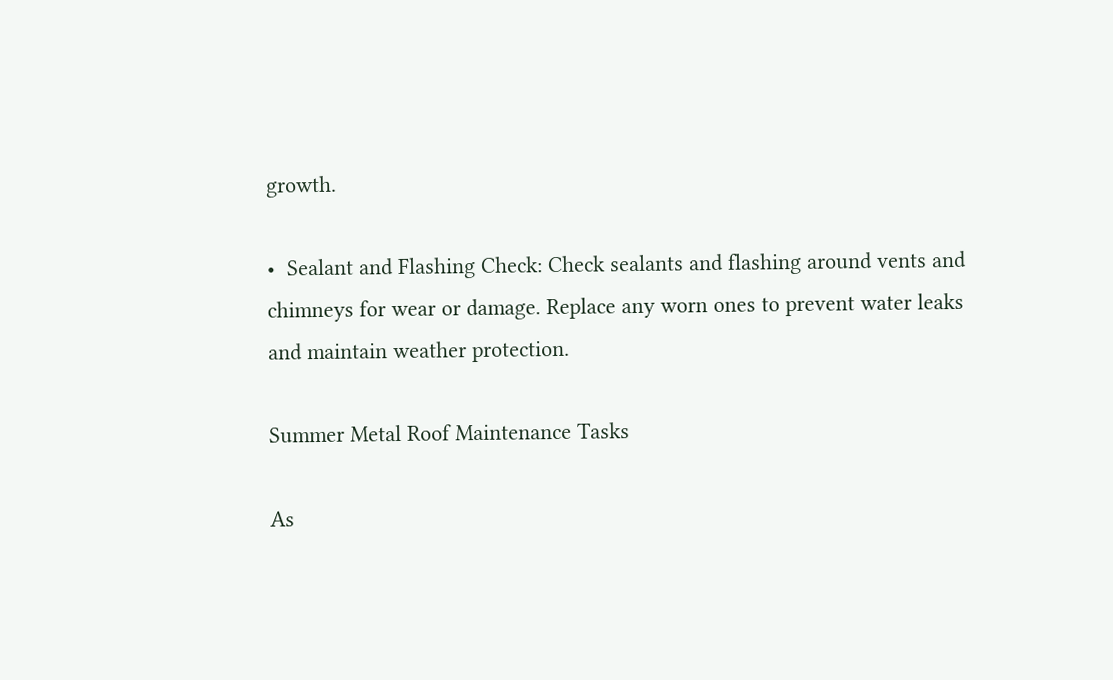growth.

•  Sealant and Flashing Check: Check sealants and flashing around vents and chimneys for wear or damage. Replace any worn ones to prevent water leaks and maintain weather protection.

Summer Metal Roof Maintenance Tasks

As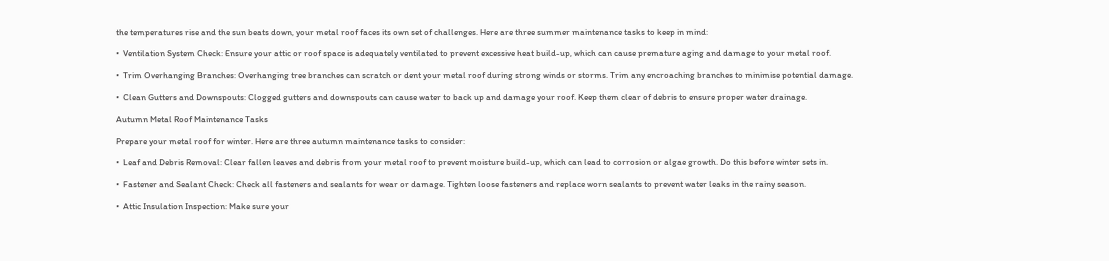the temperatures rise and the sun beats down, your metal roof faces its own set of challenges. Here are three summer maintenance tasks to keep in mind:

•  Ventilation System Check: Ensure your attic or roof space is adequately ventilated to prevent excessive heat build-up, which can cause premature aging and damage to your metal roof.

•  Trim Overhanging Branches: Overhanging tree branches can scratch or dent your metal roof during strong winds or storms. Trim any encroaching branches to minimise potential damage.

•  Clean Gutters and Downspouts: Clogged gutters and downspouts can cause water to back up and damage your roof. Keep them clear of debris to ensure proper water drainage.

Autumn Metal Roof Maintenance Tasks

Prepare your metal roof for winter. Here are three autumn maintenance tasks to consider:

•  Leaf and Debris Removal: Clear fallen leaves and debris from your metal roof to prevent moisture build-up, which can lead to corrosion or algae growth. Do this before winter sets in.

•  Fastener and Sealant Check: Check all fasteners and sealants for wear or damage. Tighten loose fasteners and replace worn sealants to prevent water leaks in the rainy season.

•  Attic Insulation Inspection: Make sure your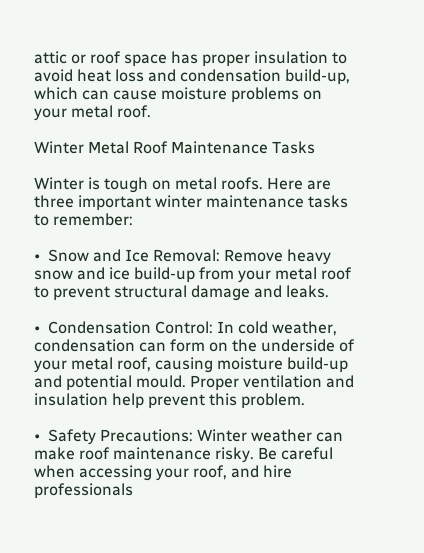attic or roof space has proper insulation to avoid heat loss and condensation build-up, which can cause moisture problems on your metal roof.

Winter Metal Roof Maintenance Tasks

Winter is tough on metal roofs. Here are three important winter maintenance tasks to remember:

•  Snow and Ice Removal: Remove heavy snow and ice build-up from your metal roof to prevent structural damage and leaks.

•  Condensation Control: In cold weather, condensation can form on the underside of your metal roof, causing moisture build-up and potential mould. Proper ventilation and insulation help prevent this problem.

•  Safety Precautions: Winter weather can make roof maintenance risky. Be careful when accessing your roof, and hire professionals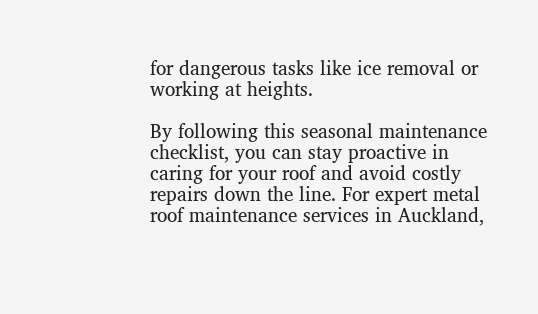for dangerous tasks like ice removal or working at heights.

By following this seasonal maintenance checklist, you can stay proactive in caring for your roof and avoid costly repairs down the line. For expert metal roof maintenance services in Auckland,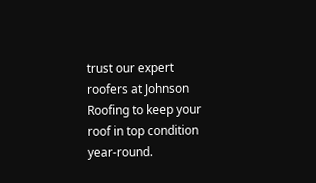trust our expert roofers at Johnson Roofing to keep your roof in top condition year-round.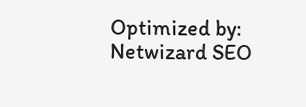Optimized by: Netwizard SEO